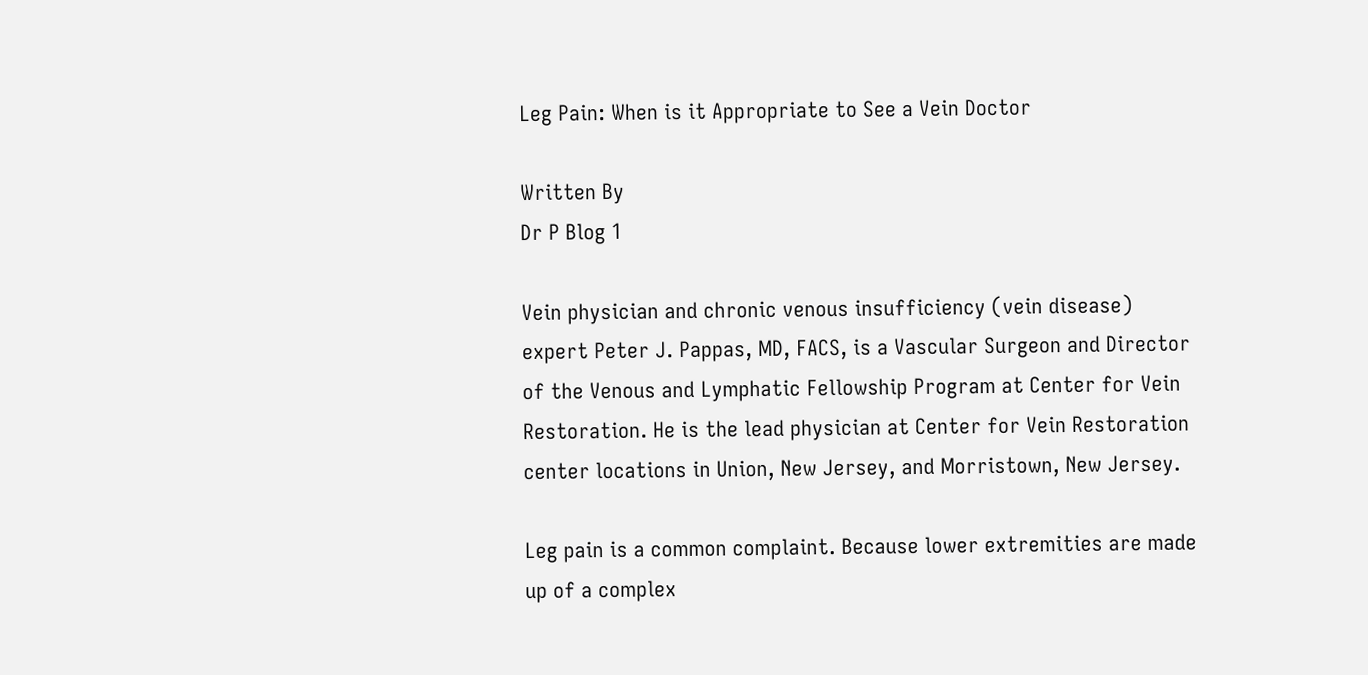Leg Pain: When is it Appropriate to See a Vein Doctor

Written By
Dr P Blog 1

Vein physician and chronic venous insufficiency (vein disease) expert Peter J. Pappas, MD, FACS, is a Vascular Surgeon and Director of the Venous and Lymphatic Fellowship Program at Center for Vein Restoration. He is the lead physician at Center for Vein Restoration center locations in Union, New Jersey, and Morristown, New Jersey.

Leg pain is a common complaint. Because lower extremities are made up of a complex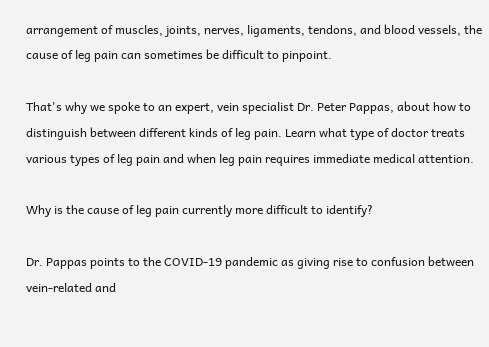arrangement of muscles, joints, nerves, ligaments, tendons, and blood vessels, the cause of leg pain can sometimes be difficult to pinpoint.

That's why we spoke to an expert, vein specialist Dr. Peter Pappas, about how to distinguish between different kinds of leg pain. Learn what type of doctor treats various types of leg pain and when leg pain requires immediate medical attention.

Why is the cause of leg pain currently more difficult to identify?

Dr. Pappas points to the COVID-19 pandemic as giving rise to confusion between vein-related and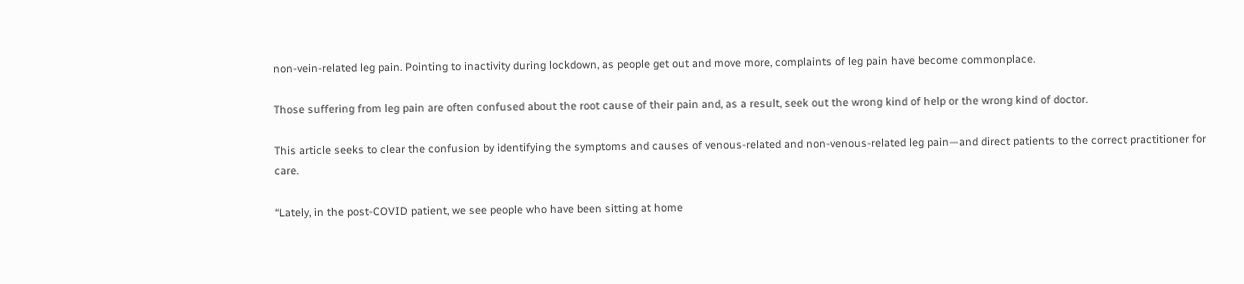non-vein-related leg pain. Pointing to inactivity during lockdown, as people get out and move more, complaints of leg pain have become commonplace.

Those suffering from leg pain are often confused about the root cause of their pain and, as a result, seek out the wrong kind of help or the wrong kind of doctor.

This article seeks to clear the confusion by identifying the symptoms and causes of venous-related and non-venous-related leg pain—and direct patients to the correct practitioner for care.

“Lately, in the post-COVID patient, we see people who have been sitting at home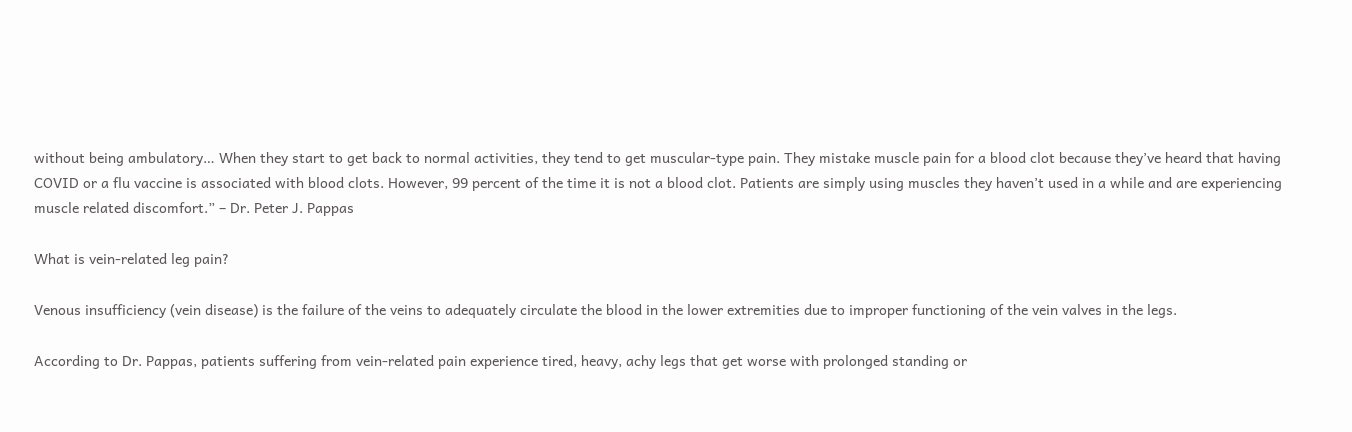without being ambulatory… When they start to get back to normal activities, they tend to get muscular-type pain. They mistake muscle pain for a blood clot because they’ve heard that having COVID or a flu vaccine is associated with blood clots. However, 99 percent of the time it is not a blood clot. Patients are simply using muscles they haven’t used in a while and are experiencing muscle related discomfort.” – Dr. Peter J. Pappas

What is vein-related leg pain?

Venous insufficiency (vein disease) is the failure of the veins to adequately circulate the blood in the lower extremities due to improper functioning of the vein valves in the legs.

According to Dr. Pappas, patients suffering from vein-related pain experience tired, heavy, achy legs that get worse with prolonged standing or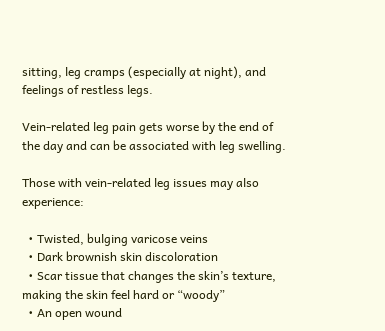sitting, leg cramps (especially at night), and feelings of restless legs.

Vein-related leg pain gets worse by the end of the day and can be associated with leg swelling.

Those with vein-related leg issues may also experience:

  • Twisted, bulging varicose veins
  • Dark brownish skin discoloration
  • Scar tissue that changes the skin’s texture, making the skin feel hard or “woody”
  • An open wound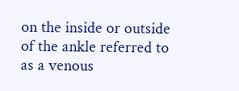on the inside or outside of the ankle referred to as a venous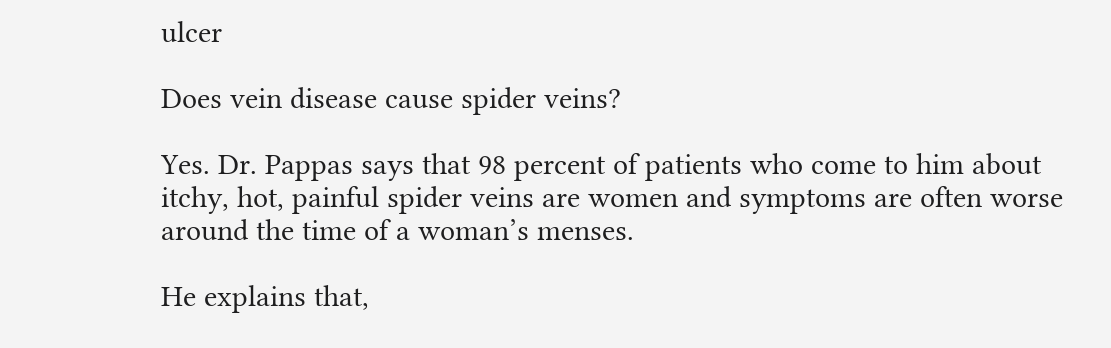ulcer

Does vein disease cause spider veins?

Yes. Dr. Pappas says that 98 percent of patients who come to him about itchy, hot, painful spider veins are women and symptoms are often worse around the time of a woman’s menses.

He explains that,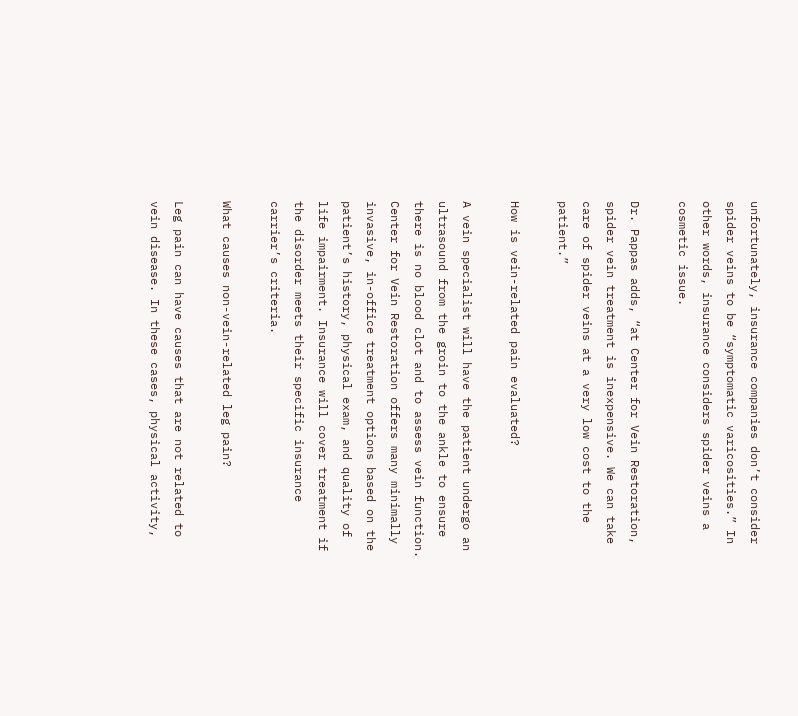unfortunately, insurance companies don’t consider spider veins to be “symptomatic varicosities.” In other words, insurance considers spider veins a cosmetic issue.

Dr. Pappas adds, “at Center for Vein Restoration, spider vein treatment is inexpensive. We can take care of spider veins at a very low cost to the patient.”

How is vein-related pain evaluated?

A vein specialist will have the patient undergo an ultrasound from the groin to the ankle to ensure there is no blood clot and to assess vein function. Center for Vein Restoration offers many minimally invasive, in-office treatment options based on the patient’s history, physical exam, and quality of life impairment. Insurance will cover treatment if the disorder meets their specific insurance carrier’s criteria.

What causes non-vein-related leg pain?

Leg pain can have causes that are not related to vein disease. In these cases, physical activity,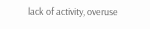lack of activity, overuse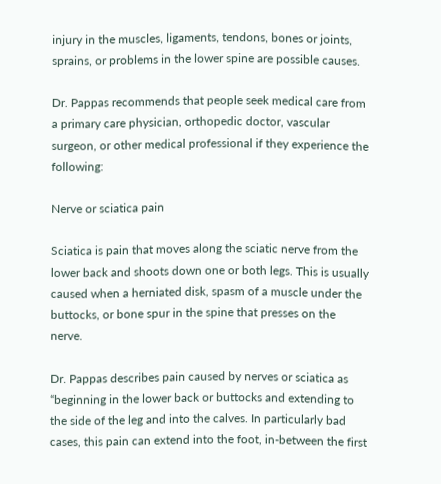injury in the muscles, ligaments, tendons, bones or joints, sprains, or problems in the lower spine are possible causes.

Dr. Pappas recommends that people seek medical care from a primary care physician, orthopedic doctor, vascular surgeon, or other medical professional if they experience the following:

Nerve or sciatica pain

Sciatica is pain that moves along the sciatic nerve from the lower back and shoots down one or both legs. This is usually caused when a herniated disk, spasm of a muscle under the buttocks, or bone spur in the spine that presses on the nerve.

Dr. Pappas describes pain caused by nerves or sciatica as “beginning in the lower back or buttocks and extending to the side of the leg and into the calves. In particularly bad cases, this pain can extend into the foot, in-between the first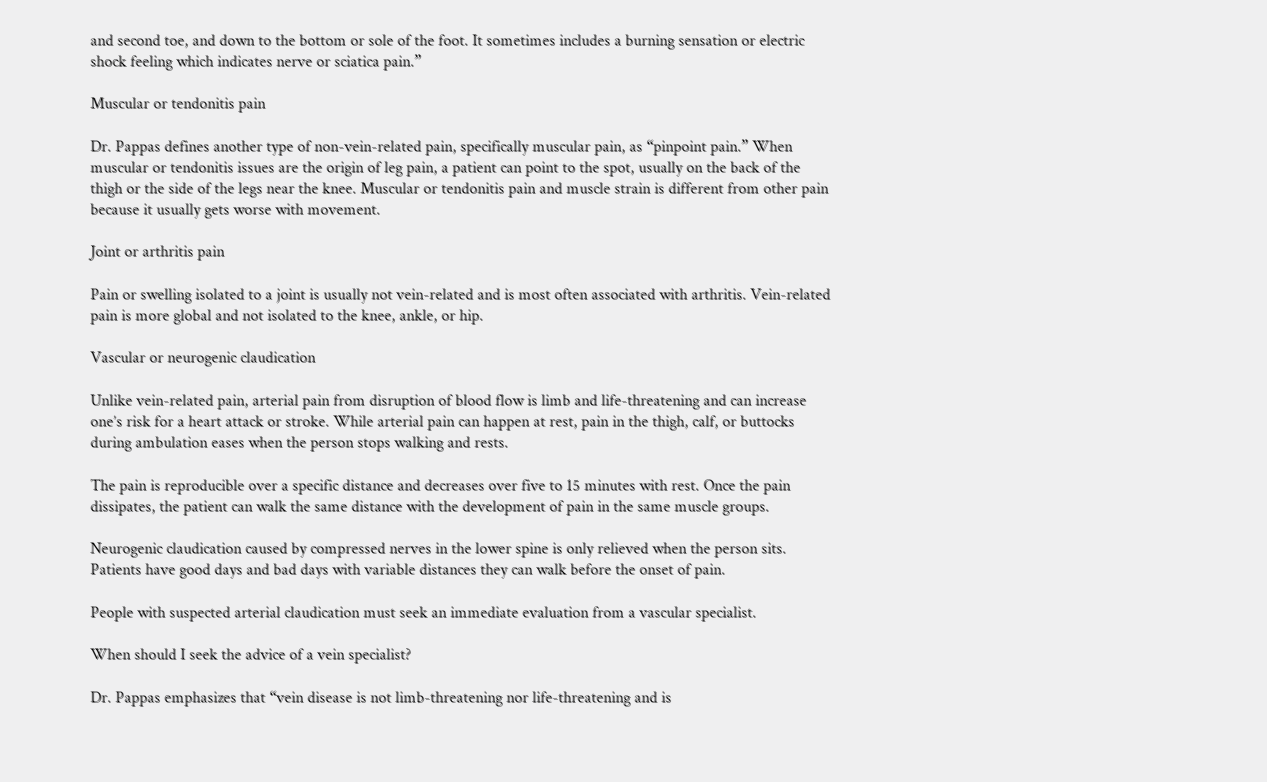and second toe, and down to the bottom or sole of the foot. It sometimes includes a burning sensation or electric shock feeling which indicates nerve or sciatica pain.”

Muscular or tendonitis pain

Dr. Pappas defines another type of non-vein-related pain, specifically muscular pain, as “pinpoint pain.” When muscular or tendonitis issues are the origin of leg pain, a patient can point to the spot, usually on the back of the thigh or the side of the legs near the knee. Muscular or tendonitis pain and muscle strain is different from other pain because it usually gets worse with movement.

Joint or arthritis pain

Pain or swelling isolated to a joint is usually not vein-related and is most often associated with arthritis. Vein-related pain is more global and not isolated to the knee, ankle, or hip.

Vascular or neurogenic claudication

Unlike vein-related pain, arterial pain from disruption of blood flow is limb and life-threatening and can increase one’s risk for a heart attack or stroke. While arterial pain can happen at rest, pain in the thigh, calf, or buttocks during ambulation eases when the person stops walking and rests.

The pain is reproducible over a specific distance and decreases over five to 15 minutes with rest. Once the pain dissipates, the patient can walk the same distance with the development of pain in the same muscle groups.

Neurogenic claudication caused by compressed nerves in the lower spine is only relieved when the person sits. Patients have good days and bad days with variable distances they can walk before the onset of pain.

People with suspected arterial claudication must seek an immediate evaluation from a vascular specialist.

When should I seek the advice of a vein specialist?

Dr. Pappas emphasizes that “vein disease is not limb-threatening nor life-threatening and is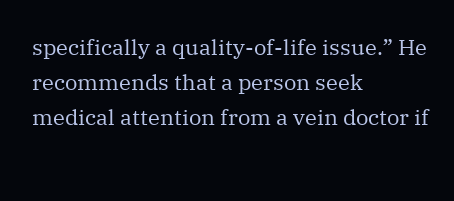specifically a quality-of-life issue.” He recommends that a person seek medical attention from a vein doctor if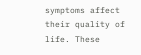symptoms affect their quality of life. These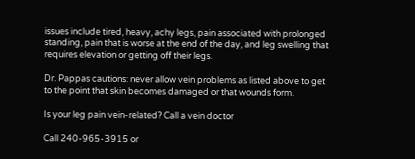issues include tired, heavy, achy legs, pain associated with prolonged standing, pain that is worse at the end of the day, and leg swelling that requires elevation or getting off their legs.

Dr. Pappas cautions: never allow vein problems as listed above to get to the point that skin becomes damaged or that wounds form.

Is your leg pain vein-related? Call a vein doctor

Call 240-965-3915 or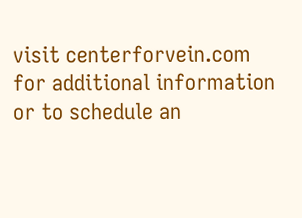visit centerforvein.com for additional information or to schedule an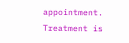appointment. Treatment is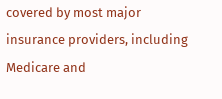covered by most major insurance providers, including Medicare and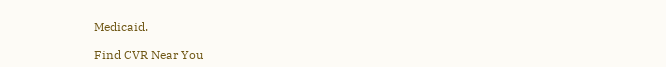Medicaid.

Find CVR Near You